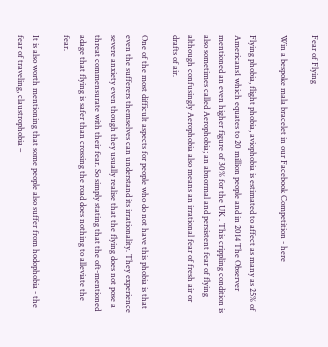Fear of Flying

Win a bespoke mala bracelet in our Facebook Competition - here

Flying phobia, flight phobia, aviophobia is estimated to affect as many as 25% of Americans1 which equates to 20 million people and in 2014 The Observer mentioned an even higher figure of 30% for the UK . This crippling condition is also sometimes called Aerophobia; an abnormal and persistent fear of flying although confusingly Aerophobia also means an irrational fear of fresh air or drafts of air.

One of the most difficult aspects for people who do not have this phobia is that even the sufferers themselves can understand its irrationality. They experience severe anxiety even though they usually realise that the flying does not pose a threat commensurate with their fear. So simply stating that the oft-mentioned adage that flying is safer than crossing the road does nothing to alleviate the fear.

It is also worth mentioning that some people also suffer from hodophobia - the fear of traveling, claustrophobia –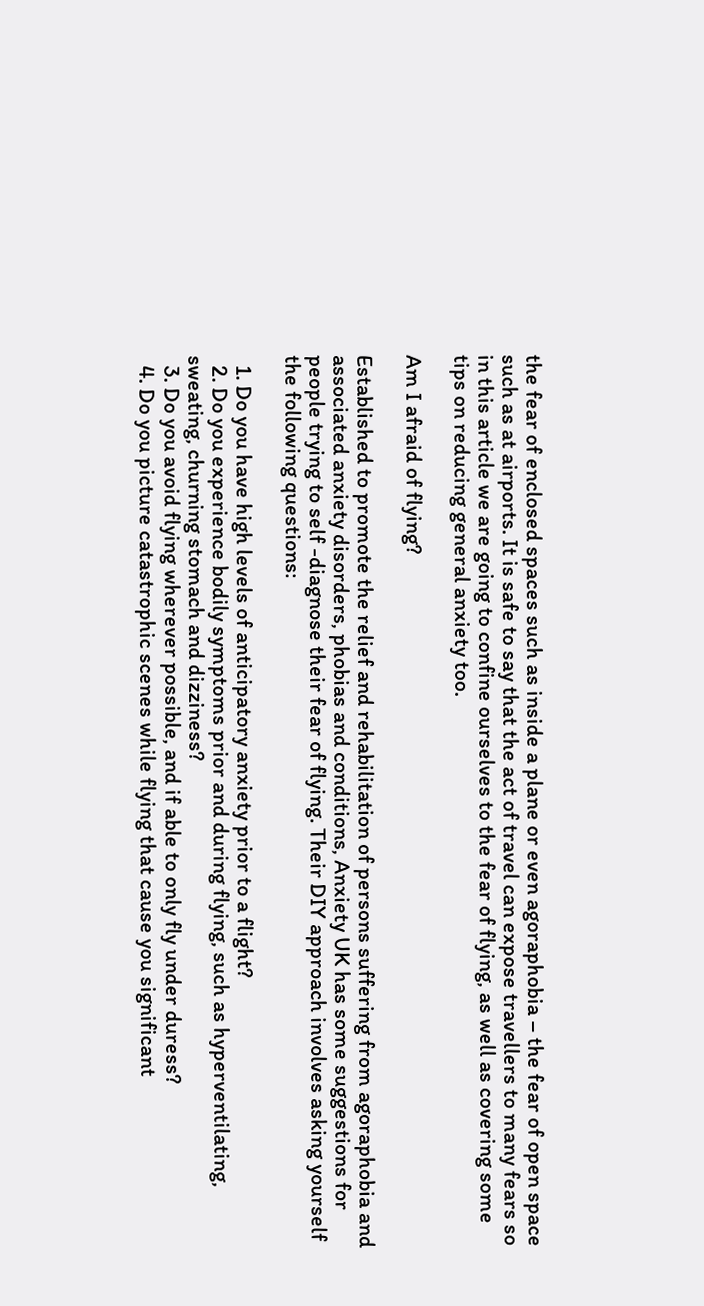the fear of enclosed spaces such as inside a plane or even agoraphobia – the fear of open space such as at airports. It is safe to say that the act of travel can expose travellers to many fears so in this article we are going to confine ourselves to the fear of flying, as well as covering some tips on reducing general anxiety too.

Am I afraid of flying?

Established to promote the relief and rehabilitation of persons suffering from agoraphobia and associated anxiety disorders, phobias and conditions, Anxiety UK has some suggestions for people trying to self -diagnose their fear of flying. Their DIY approach involves asking yourself the following questions:

  1. Do you have high levels of anticipatory anxiety prior to a flight?
  2. Do you experience bodily symptoms prior and during flying, such as hyperventilating, sweating, churning stomach and dizziness?
  3. Do you avoid flying wherever possible, and if able to only fly under duress?
  4. Do you picture catastrophic scenes while flying that cause you significant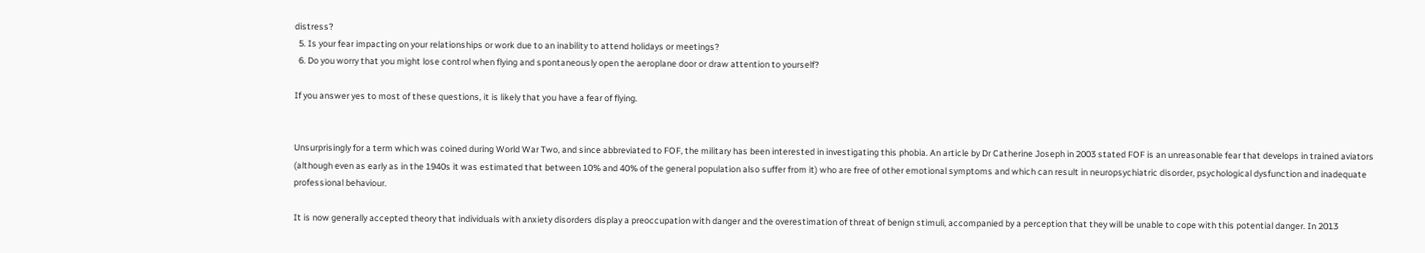distress?
  5. Is your fear impacting on your relationships or work due to an inability to attend holidays or meetings?
  6. Do you worry that you might lose control when flying and spontaneously open the aeroplane door or draw attention to yourself?

If you answer yes to most of these questions, it is likely that you have a fear of flying.


Unsurprisingly for a term which was coined during World War Two, and since abbreviated to FOF, the military has been interested in investigating this phobia. An article by Dr Catherine Joseph in 2003 stated FOF is an unreasonable fear that develops in trained aviators (although even as early as in the 1940s it was estimated that between 10% and 40% of the general population also suffer from it) who are free of other emotional symptoms and which can result in neuropsychiatric disorder, psychological dysfunction and inadequate professional behaviour.

It is now generally accepted theory that individuals with anxiety disorders display a preoccupation with danger and the overestimation of threat of benign stimuli, accompanied by a perception that they will be unable to cope with this potential danger. In 2013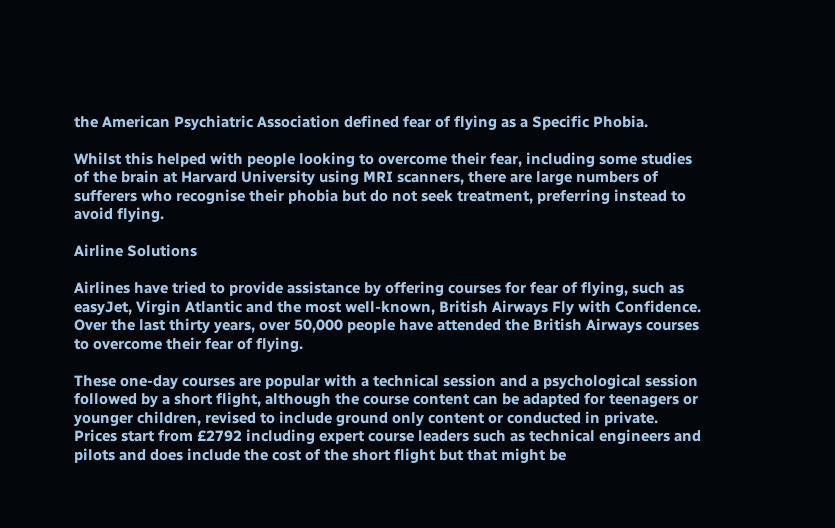the American Psychiatric Association defined fear of flying as a Specific Phobia.

Whilst this helped with people looking to overcome their fear, including some studies of the brain at Harvard University using MRI scanners, there are large numbers of sufferers who recognise their phobia but do not seek treatment, preferring instead to avoid flying.

Airline Solutions

Airlines have tried to provide assistance by offering courses for fear of flying, such as easyJet, Virgin Atlantic and the most well-known, British Airways Fly with Confidence. Over the last thirty years, over 50,000 people have attended the British Airways courses to overcome their fear of flying.

These one-day courses are popular with a technical session and a psychological session followed by a short flight, although the course content can be adapted for teenagers or younger children, revised to include ground only content or conducted in private. Prices start from £2792 including expert course leaders such as technical engineers and pilots and does include the cost of the short flight but that might be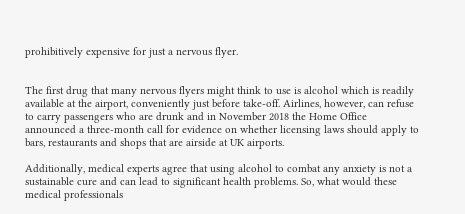prohibitively expensive for just a nervous flyer.


The first drug that many nervous flyers might think to use is alcohol which is readily available at the airport, conveniently just before take-off. Airlines, however, can refuse to carry passengers who are drunk and in November 2018 the Home Office announced a three-month call for evidence on whether licensing laws should apply to bars, restaurants and shops that are airside at UK airports.

Additionally, medical experts agree that using alcohol to combat any anxiety is not a sustainable cure and can lead to significant health problems. So, what would these medical professionals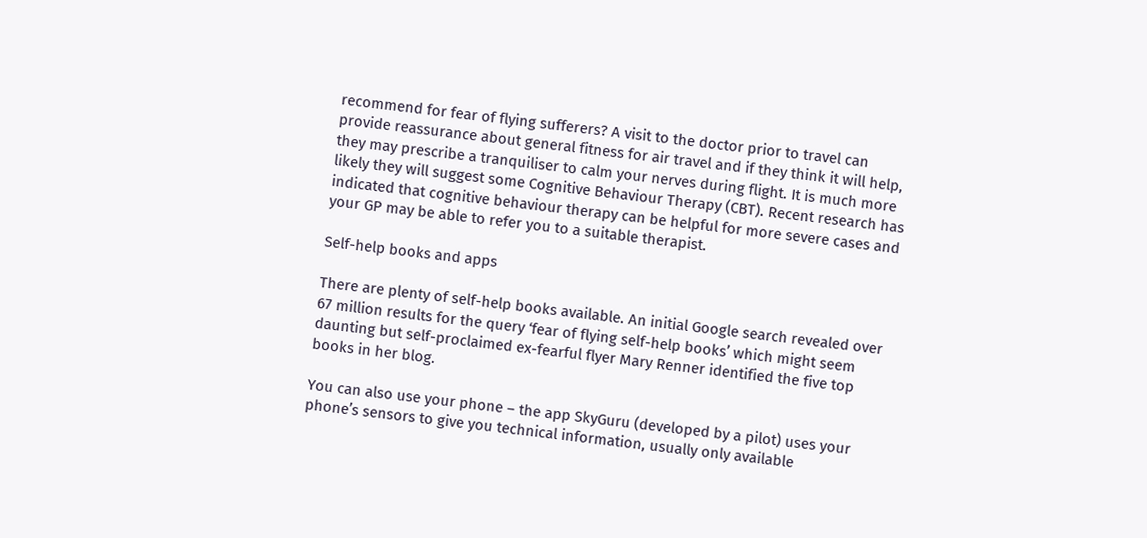recommend for fear of flying sufferers? A visit to the doctor prior to travel can provide reassurance about general fitness for air travel and if they think it will help, they may prescribe a tranquiliser to calm your nerves during flight. It is much more likely they will suggest some Cognitive Behaviour Therapy (CBT). Recent research has indicated that cognitive behaviour therapy can be helpful for more severe cases and your GP may be able to refer you to a suitable therapist.

Self-help books and apps

There are plenty of self-help books available. An initial Google search revealed over 67 million results for the query ‘fear of flying self-help books’ which might seem daunting but self-proclaimed ex-fearful flyer Mary Renner identified the five top books in her blog.

You can also use your phone – the app SkyGuru (developed by a pilot) uses your phone’s sensors to give you technical information, usually only available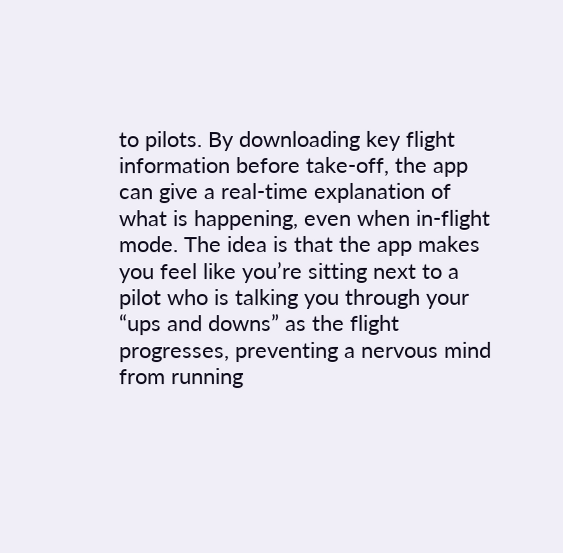to pilots. By downloading key flight information before take-off, the app can give a real-time explanation of what is happening, even when in-flight mode. The idea is that the app makes you feel like you’re sitting next to a pilot who is talking you through your “ups and downs” as the flight progresses, preventing a nervous mind from running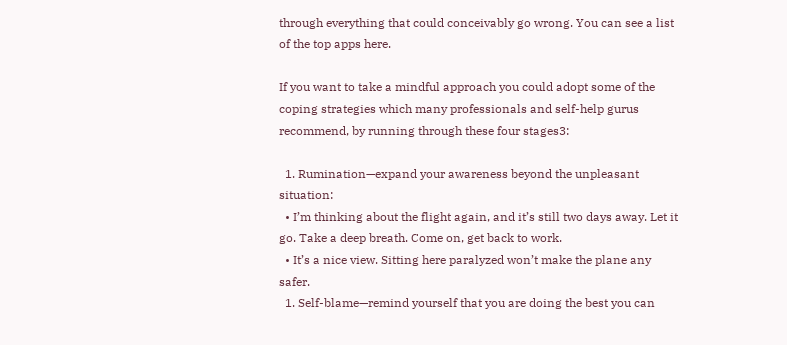through everything that could conceivably go wrong. You can see a list of the top apps here.

If you want to take a mindful approach you could adopt some of the coping strategies which many professionals and self-help gurus recommend, by running through these four stages3:

  1. Rumination—expand your awareness beyond the unpleasant situation:
  • I’m thinking about the flight again, and it’s still two days away. Let it go. Take a deep breath. Come on, get back to work.
  • It’s a nice view. Sitting here paralyzed won’t make the plane any safer.
  1. Self-blame—remind yourself that you are doing the best you can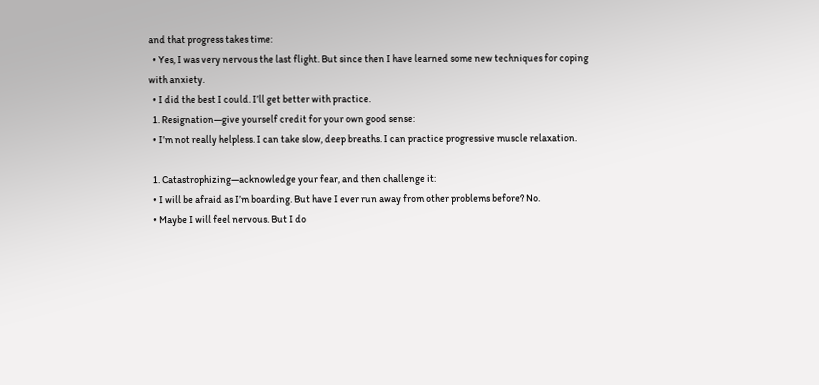and that progress takes time:
  • Yes, I was very nervous the last flight. But since then I have learned some new techniques for coping with anxiety.
  • I did the best I could. I’ll get better with practice.
  1. Resignation—give yourself credit for your own good sense:
  • I’m not really helpless. I can take slow, deep breaths. I can practice progressive muscle relaxation.

  1. Catastrophizing—acknowledge your fear, and then challenge it:
  • I will be afraid as I’m boarding. But have I ever run away from other problems before? No.
  • Maybe I will feel nervous. But I do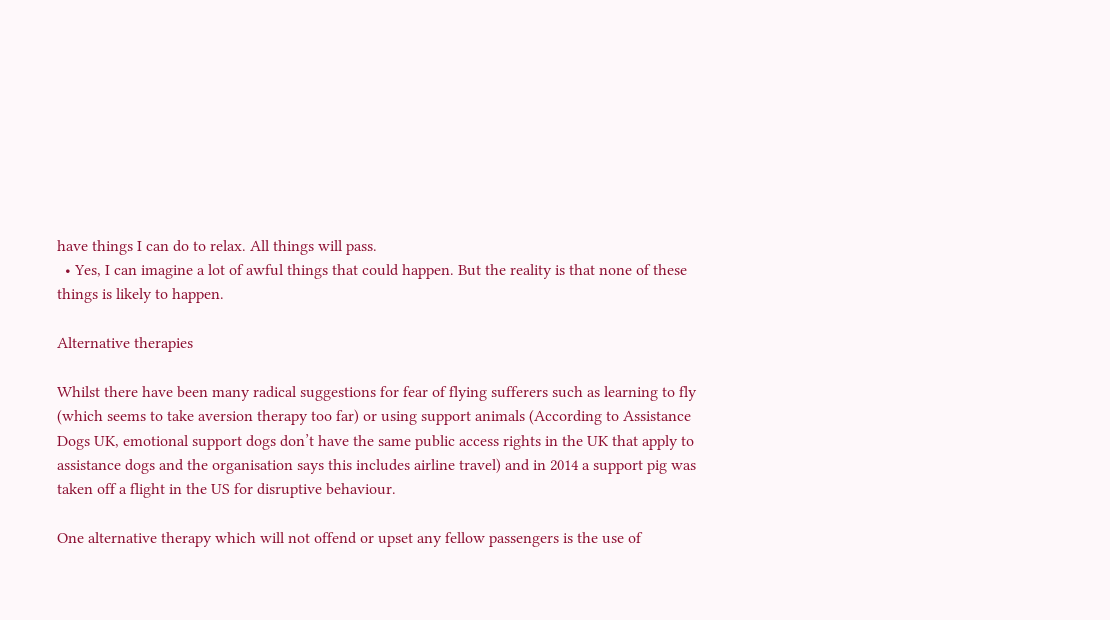have things I can do to relax. All things will pass.
  • Yes, I can imagine a lot of awful things that could happen. But the reality is that none of these things is likely to happen.

Alternative therapies

Whilst there have been many radical suggestions for fear of flying sufferers such as learning to fly (which seems to take aversion therapy too far) or using support animals (According to Assistance Dogs UK, emotional support dogs don’t have the same public access rights in the UK that apply to assistance dogs and the organisation says this includes airline travel) and in 2014 a support pig was taken off a flight in the US for disruptive behaviour.

One alternative therapy which will not offend or upset any fellow passengers is the use of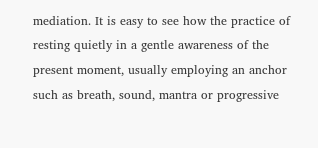mediation. It is easy to see how the practice of resting quietly in a gentle awareness of the present moment, usually employing an anchor such as breath, sound, mantra or progressive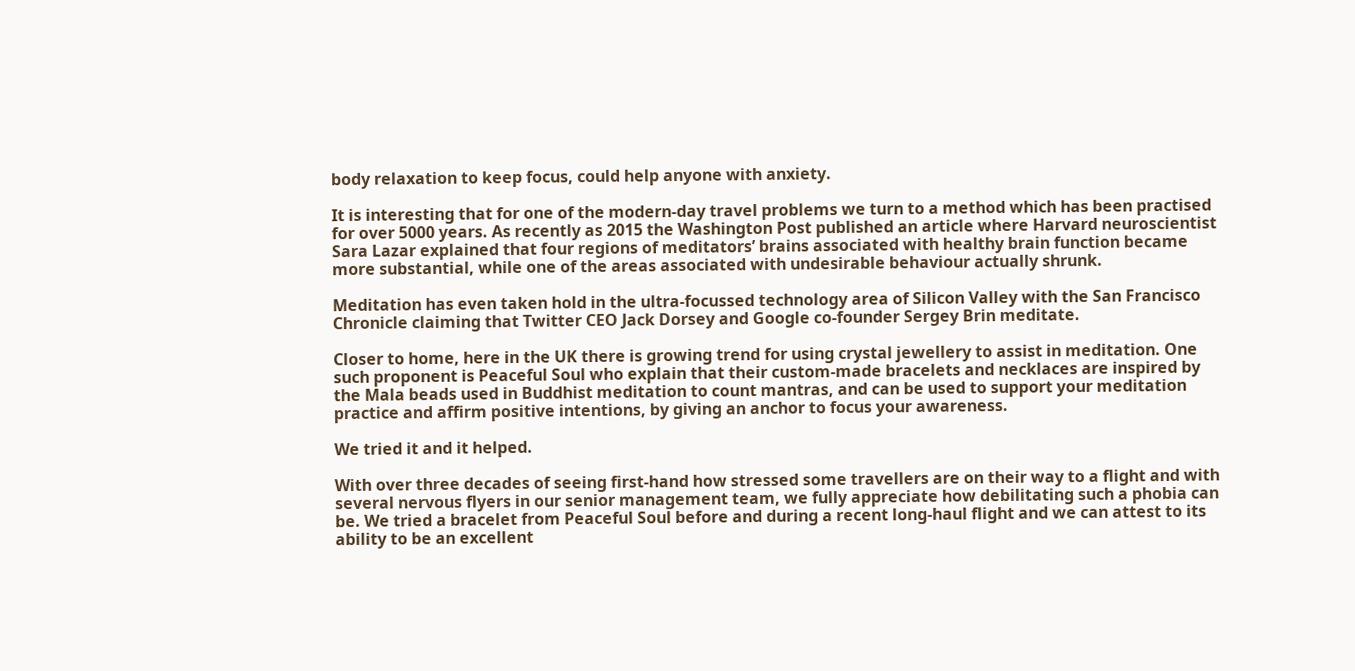body relaxation to keep focus, could help anyone with anxiety.

It is interesting that for one of the modern-day travel problems we turn to a method which has been practised for over 5000 years. As recently as 2015 the Washington Post published an article where Harvard neuroscientist Sara Lazar explained that four regions of meditators’ brains associated with healthy brain function became more substantial, while one of the areas associated with undesirable behaviour actually shrunk.

Meditation has even taken hold in the ultra-focussed technology area of Silicon Valley with the San Francisco Chronicle claiming that Twitter CEO Jack Dorsey and Google co-founder Sergey Brin meditate.

Closer to home, here in the UK there is growing trend for using crystal jewellery to assist in meditation. One such proponent is Peaceful Soul who explain that their custom-made bracelets and necklaces are inspired by the Mala beads used in Buddhist meditation to count mantras, and can be used to support your meditation practice and affirm positive intentions, by giving an anchor to focus your awareness.

We tried it and it helped.

With over three decades of seeing first-hand how stressed some travellers are on their way to a flight and with several nervous flyers in our senior management team, we fully appreciate how debilitating such a phobia can be. We tried a bracelet from Peaceful Soul before and during a recent long-haul flight and we can attest to its ability to be an excellent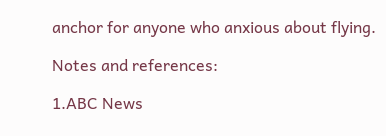anchor for anyone who anxious about flying.

Notes and references:

1.ABC News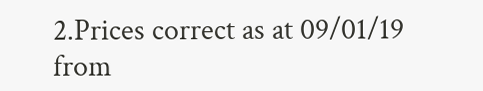2.Prices correct as at 09/01/19 from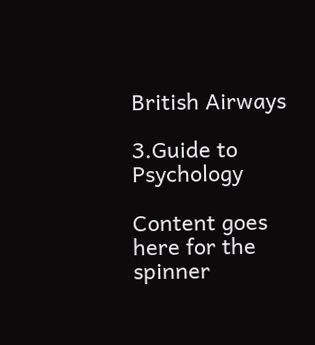British Airways

3.Guide to Psychology

Content goes here for the spinner